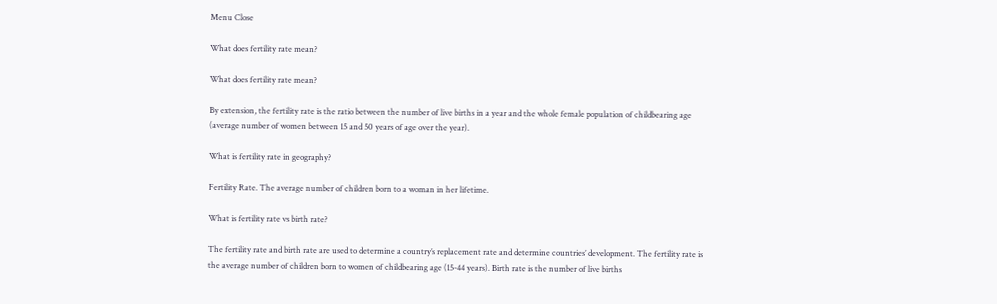Menu Close

What does fertility rate mean?

What does fertility rate mean?

By extension, the fertility rate is the ratio between the number of live births in a year and the whole female population of childbearing age (average number of women between 15 and 50 years of age over the year).

What is fertility rate in geography?

Fertility Rate. The average number of children born to a woman in her lifetime.

What is fertility rate vs birth rate?

The fertility rate and birth rate are used to determine a country’s replacement rate and determine countries’ development. The fertility rate is the average number of children born to women of childbearing age (15-44 years). Birth rate is the number of live births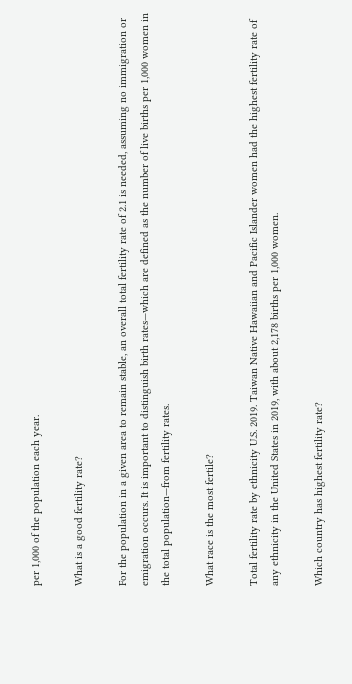per 1,000 of the population each year.

What is a good fertility rate?

For the population in a given area to remain stable, an overall total fertility rate of 2.1 is needed, assuming no immigration or emigration occurs. It is important to distinguish birth rates—which are defined as the number of live births per 1,000 women in the total population—from fertility rates.

What race is the most fertile?

Total fertility rate by ethnicity U.S. 2019. Taiwan Native Hawaiian and Pacific Islander women had the highest fertility rate of any ethnicity in the United States in 2019, with about 2,178 births per 1,000 women.

Which country has highest fertility rate?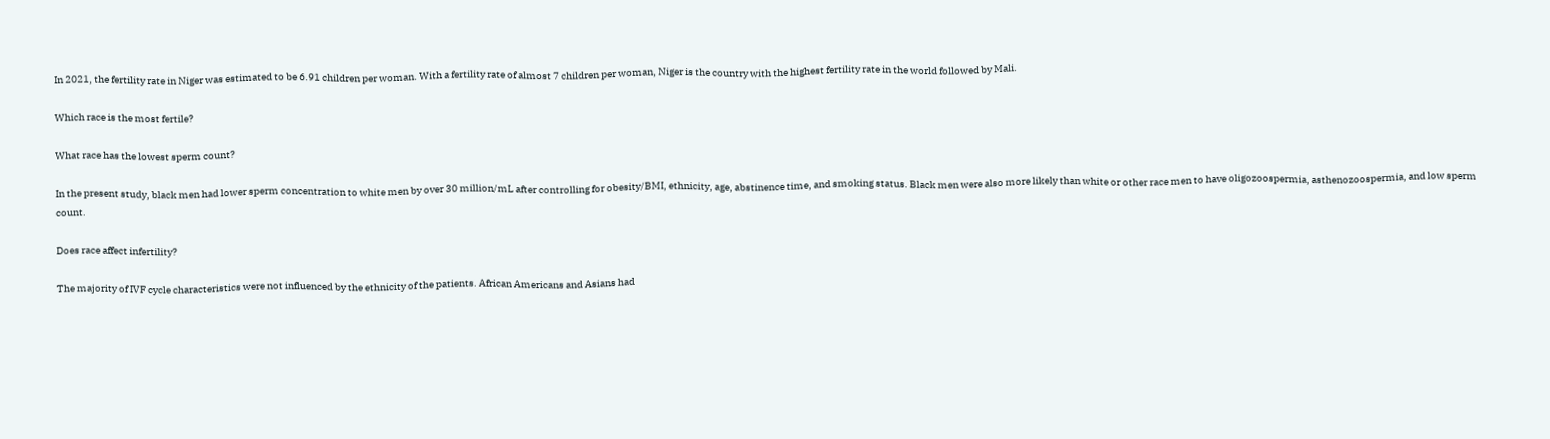In 2021, the fertility rate in Niger was estimated to be 6.91 children per woman. With a fertility rate of almost 7 children per woman, Niger is the country with the highest fertility rate in the world followed by Mali.

Which race is the most fertile?

What race has the lowest sperm count?

In the present study, black men had lower sperm concentration to white men by over 30 million/mL after controlling for obesity/BMI, ethnicity, age, abstinence time, and smoking status. Black men were also more likely than white or other race men to have oligozoospermia, asthenozoospermia, and low sperm count.

Does race affect infertility?

The majority of IVF cycle characteristics were not influenced by the ethnicity of the patients. African Americans and Asians had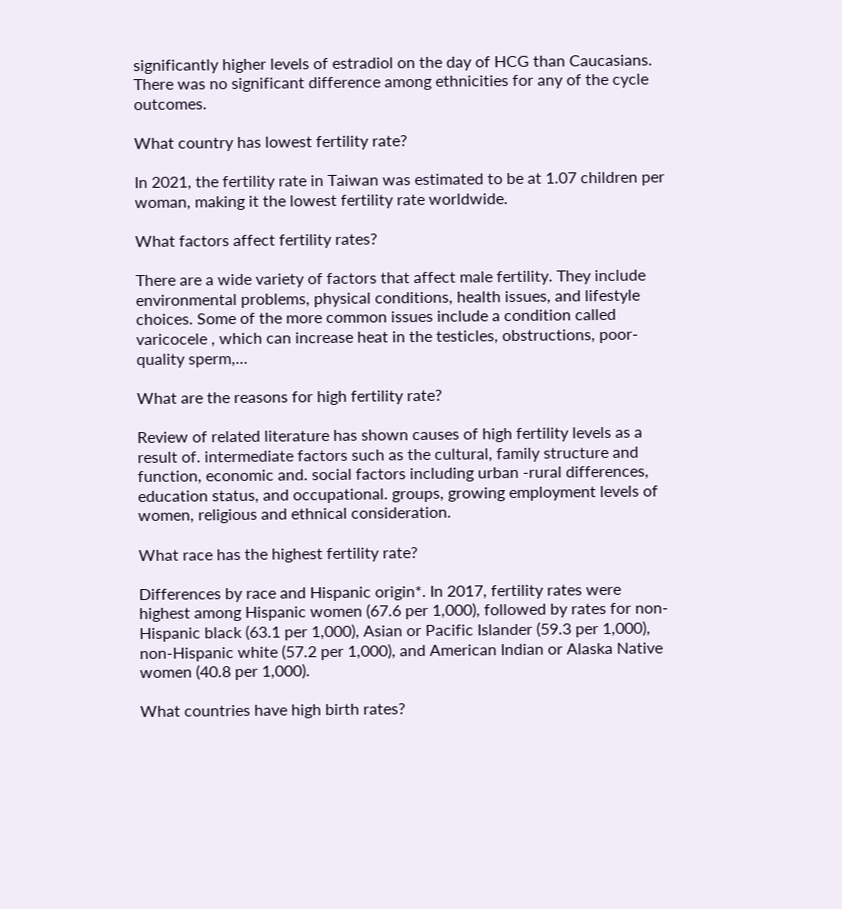significantly higher levels of estradiol on the day of HCG than Caucasians. There was no significant difference among ethnicities for any of the cycle outcomes.

What country has lowest fertility rate?

In 2021, the fertility rate in Taiwan was estimated to be at 1.07 children per woman, making it the lowest fertility rate worldwide.

What factors affect fertility rates?

There are a wide variety of factors that affect male fertility. They include environmental problems, physical conditions, health issues, and lifestyle choices. Some of the more common issues include a condition called varicocele , which can increase heat in the testicles, obstructions, poor-quality sperm,…

What are the reasons for high fertility rate?

Review of related literature has shown causes of high fertility levels as a result of. intermediate factors such as the cultural, family structure and function, economic and. social factors including urban -rural differences, education status, and occupational. groups, growing employment levels of women, religious and ethnical consideration.

What race has the highest fertility rate?

Differences by race and Hispanic origin*. In 2017, fertility rates were highest among Hispanic women (67.6 per 1,000), followed by rates for non-Hispanic black (63.1 per 1,000), Asian or Pacific Islander (59.3 per 1,000), non-Hispanic white (57.2 per 1,000), and American Indian or Alaska Native women (40.8 per 1,000).

What countries have high birth rates?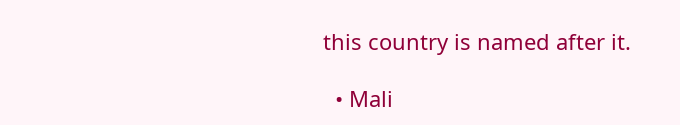this country is named after it.

  • Mali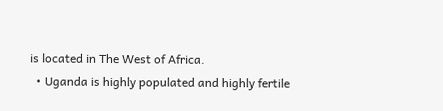is located in The West of Africa.
  • Uganda is highly populated and highly fertile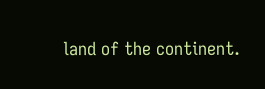land of the continent.